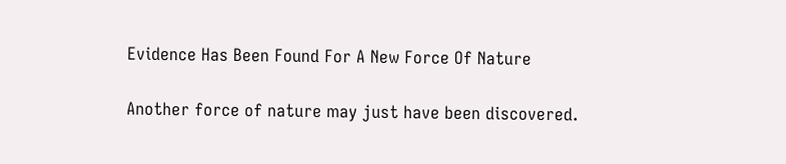Evidence Has Been Found For A New Force Of Nature

Another force of nature may just have been discovered.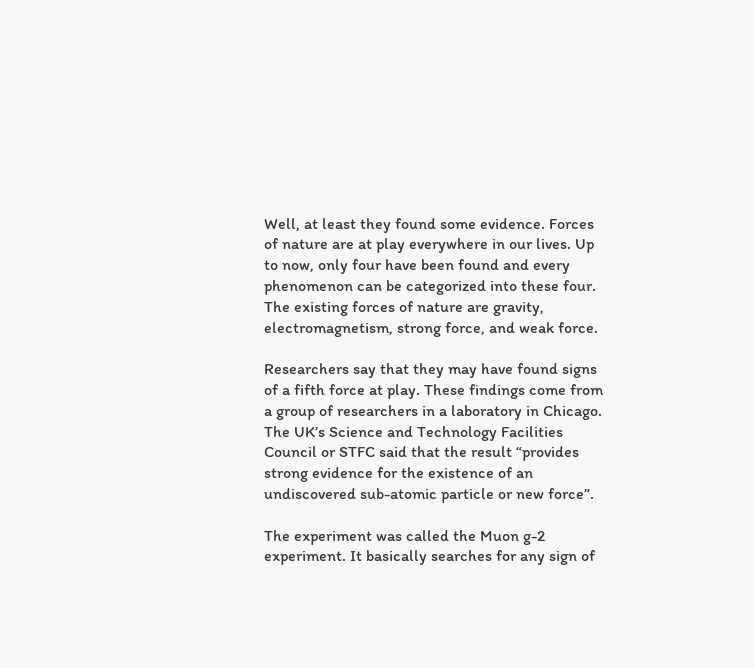Well, at least they found some evidence. Forces of nature are at play everywhere in our lives. Up to now, only four have been found and every phenomenon can be categorized into these four. The existing forces of nature are gravity, electromagnetism, strong force, and weak force.

Researchers say that they may have found signs of a fifth force at play. These findings come from a group of researchers in a laboratory in Chicago. The UK’s Science and Technology Facilities Council or STFC said that the result “provides strong evidence for the existence of an undiscovered sub-atomic particle or new force”.

The experiment was called the Muon g-2 experiment. It basically searches for any sign of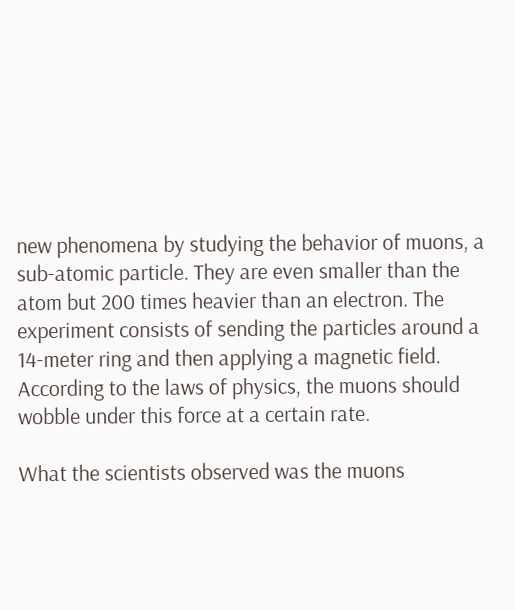new phenomena by studying the behavior of muons, a sub-atomic particle. They are even smaller than the atom but 200 times heavier than an electron. The experiment consists of sending the particles around a 14-meter ring and then applying a magnetic field. According to the laws of physics, the muons should wobble under this force at a certain rate.

What the scientists observed was the muons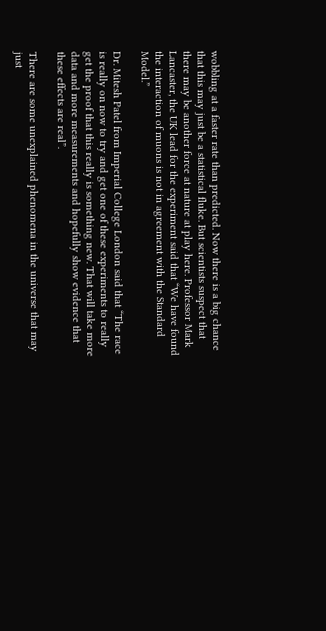wobbling at a faster rate than predicted. Now there is a big chance that this may just be a statistical fluke. But scientists suspect that there may be another force at nature at play here. Professor Mark Lancaster, the UK lead for the experiment said that “We have found the interaction of muons is not in agreement with the Standard Model.”

Dr. Mitesh Patel from Imperial College London said that “The race is really on now to try and get one of these experiments to really get the proof that this really is something new. That will take more data and more measurements and hopefully show evidence that these effects are real”.

There are some unexplained phenomena in the universe that may just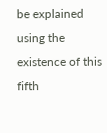be explained using the existence of this fifth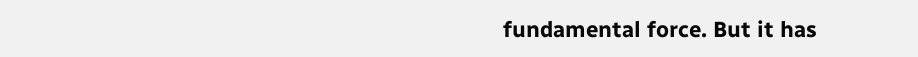fundamental force. But it has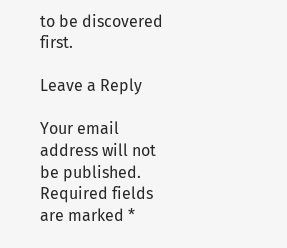to be discovered first.

Leave a Reply

Your email address will not be published. Required fields are marked *